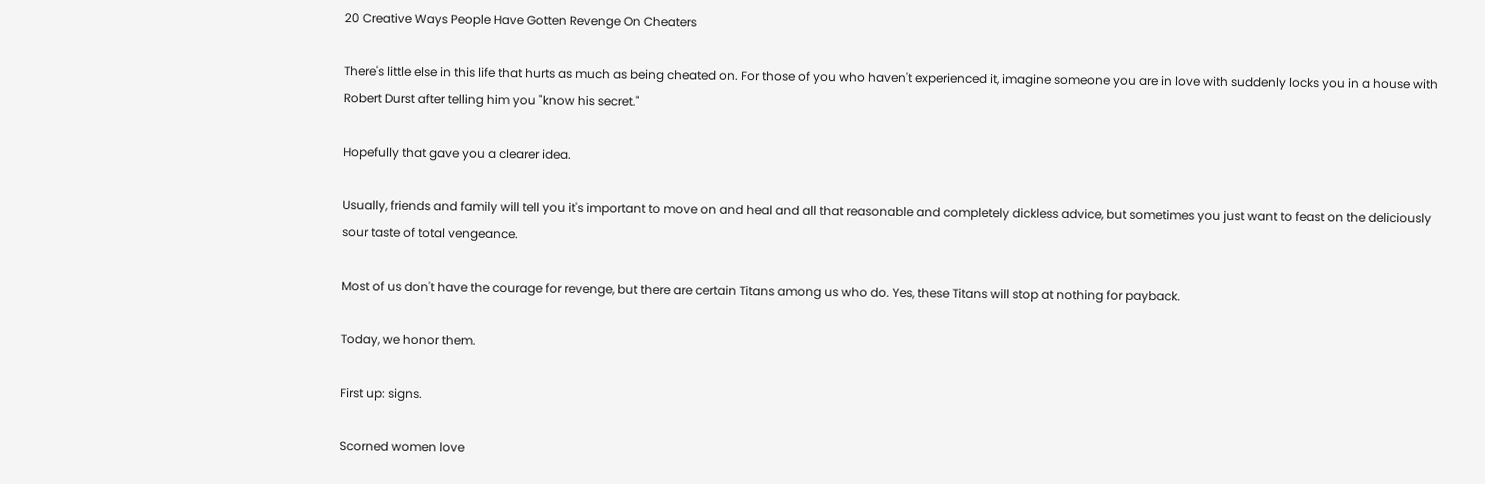20 Creative Ways People Have Gotten Revenge On Cheaters

There's little else in this life that hurts as much as being cheated on. For those of you who haven't experienced it, imagine someone you are in love with suddenly locks you in a house with Robert Durst after telling him you "know his secret."

Hopefully that gave you a clearer idea.

Usually, friends and family will tell you it's important to move on and heal and all that reasonable and completely dickless advice, but sometimes you just want to feast on the deliciously sour taste of total vengeance.

Most of us don't have the courage for revenge, but there are certain Titans among us who do. Yes, these Titans will stop at nothing for payback.

Today, we honor them.

First up: signs.

Scorned women love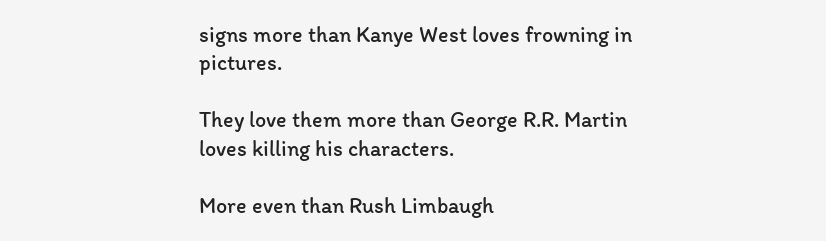signs more than Kanye West loves frowning in pictures.

They love them more than George R.R. Martin loves killing his characters.

More even than Rush Limbaugh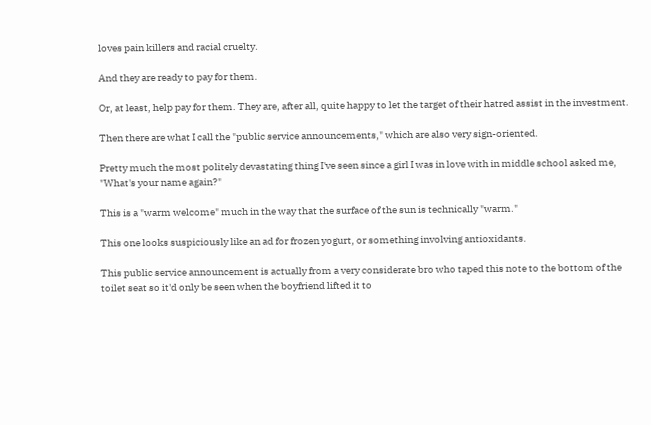loves pain killers and racial cruelty.

And they are ready to pay for them.

Or, at least, help pay for them. They are, after all, quite happy to let the target of their hatred assist in the investment.

Then there are what I call the "public service announcements," which are also very sign-oriented.

Pretty much the most politely devastating thing I've seen since a girl I was in love with in middle school asked me, "What's your name again?"

This is a "warm welcome" much in the way that the surface of the sun is technically "warm."

This one looks suspiciously like an ad for frozen yogurt, or something involving antioxidants.

This public service announcement is actually from a very considerate bro who taped this note to the bottom of the toilet seat so it'd only be seen when the boyfriend lifted it to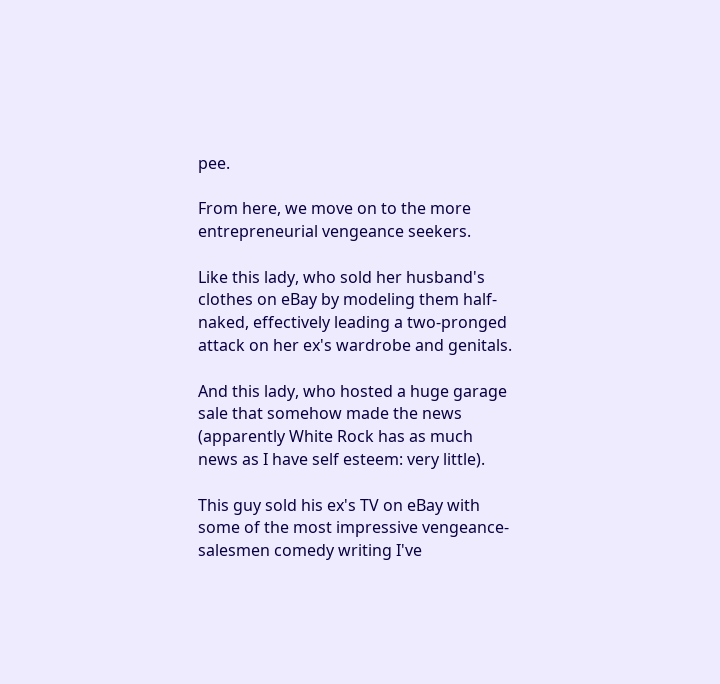pee.

From here, we move on to the more entrepreneurial vengeance seekers.

Like this lady, who sold her husband's clothes on eBay by modeling them half-naked, effectively leading a two-pronged attack on her ex's wardrobe and genitals.

And this lady, who hosted a huge garage sale that somehow made the news (apparently White Rock has as much news as I have self esteem: very little).

This guy sold his ex's TV on eBay with some of the most impressive vengeance-salesmen comedy writing I've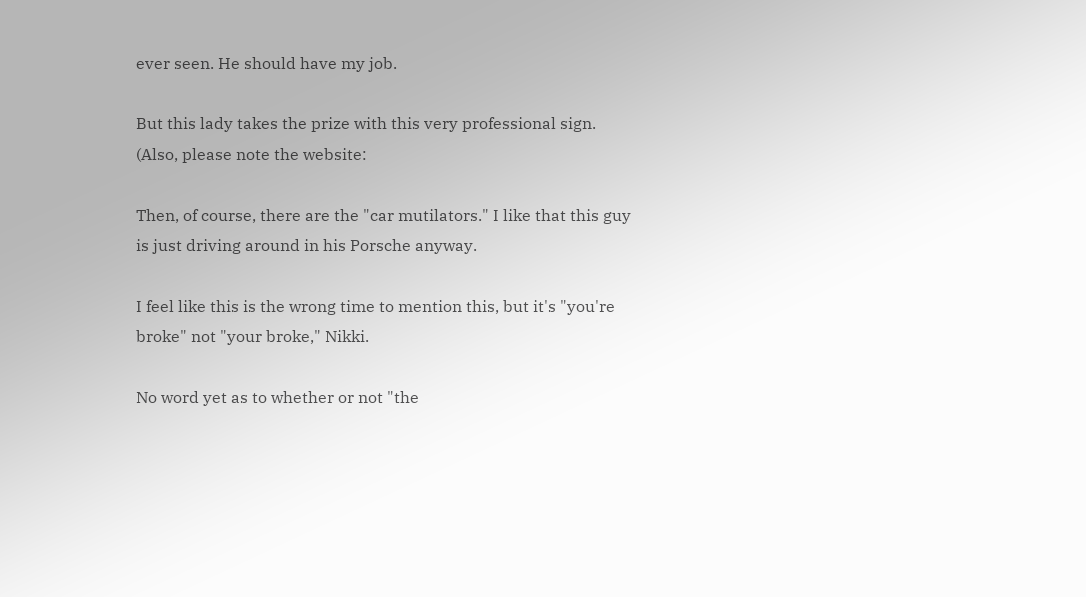ever seen. He should have my job.

But this lady takes the prize with this very professional sign. (Also, please note the website:

Then, of course, there are the "car mutilators." I like that this guy is just driving around in his Porsche anyway.

I feel like this is the wrong time to mention this, but it's "you're broke" not "your broke," Nikki.

No word yet as to whether or not "the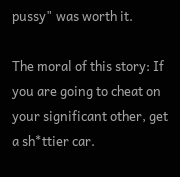pussy" was worth it.

The moral of this story: If you are going to cheat on your significant other, get a sh*ttier car.